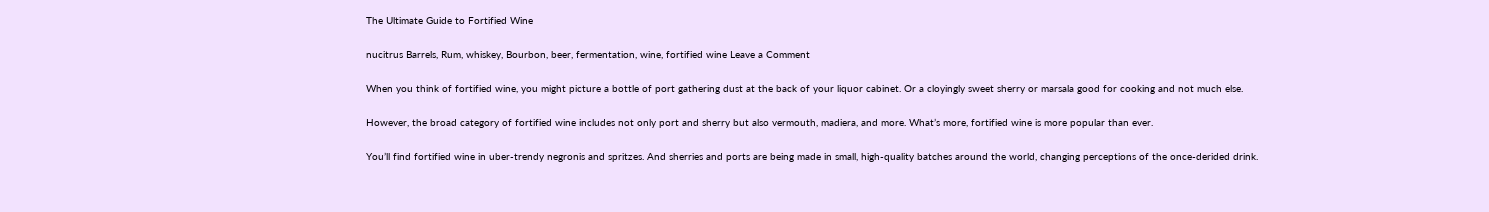The Ultimate Guide to Fortified Wine

nucitrus Barrels, Rum, whiskey, Bourbon, beer, fermentation, wine, fortified wine Leave a Comment

When you think of fortified wine, you might picture a bottle of port gathering dust at the back of your liquor cabinet. Or a cloyingly sweet sherry or marsala good for cooking and not much else.

However, the broad category of fortified wine includes not only port and sherry but also vermouth, madiera, and more. What’s more, fortified wine is more popular than ever.

You’ll find fortified wine in uber-trendy negronis and spritzes. And sherries and ports are being made in small, high-quality batches around the world, changing perceptions of the once-derided drink.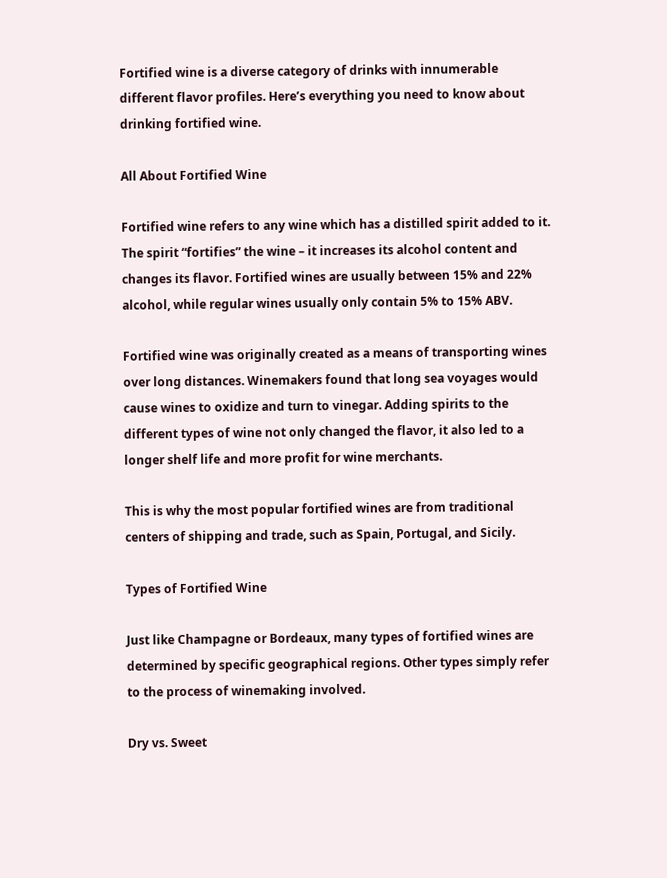Fortified wine is a diverse category of drinks with innumerable different flavor profiles. Here’s everything you need to know about drinking fortified wine.

All About Fortified Wine

Fortified wine refers to any wine which has a distilled spirit added to it. The spirit “fortifies” the wine – it increases its alcohol content and changes its flavor. Fortified wines are usually between 15% and 22% alcohol, while regular wines usually only contain 5% to 15% ABV.

Fortified wine was originally created as a means of transporting wines over long distances. Winemakers found that long sea voyages would cause wines to oxidize and turn to vinegar. Adding spirits to the different types of wine not only changed the flavor, it also led to a longer shelf life and more profit for wine merchants.

This is why the most popular fortified wines are from traditional centers of shipping and trade, such as Spain, Portugal, and Sicily.

Types of Fortified Wine

Just like Champagne or Bordeaux, many types of fortified wines are determined by specific geographical regions. Other types simply refer to the process of winemaking involved.

Dry vs. Sweet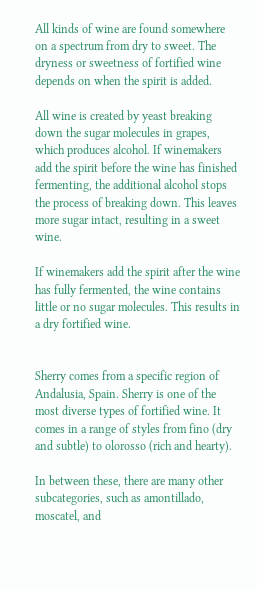All kinds of wine are found somewhere on a spectrum from dry to sweet. The dryness or sweetness of fortified wine depends on when the spirit is added.

All wine is created by yeast breaking down the sugar molecules in grapes, which produces alcohol. If winemakers add the spirit before the wine has finished fermenting, the additional alcohol stops the process of breaking down. This leaves more sugar intact, resulting in a sweet wine.

If winemakers add the spirit after the wine has fully fermented, the wine contains little or no sugar molecules. This results in a dry fortified wine.


Sherry comes from a specific region of Andalusia, Spain. Sherry is one of the most diverse types of fortified wine. It comes in a range of styles from fino (dry and subtle) to olorosso (rich and hearty).

In between these, there are many other subcategories, such as amontillado, moscatel, and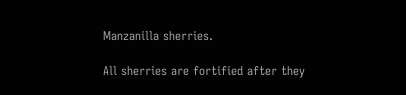Manzanilla sherries.

All sherries are fortified after they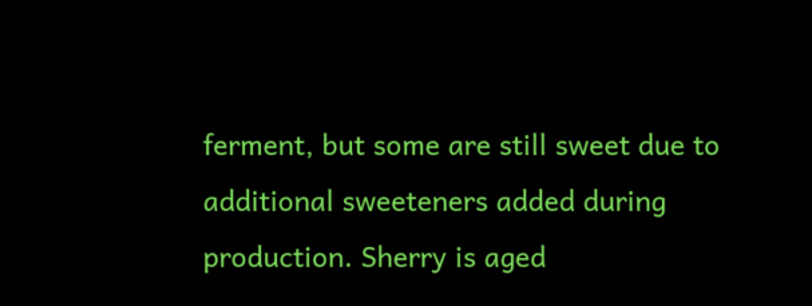ferment, but some are still sweet due to additional sweeteners added during production. Sherry is aged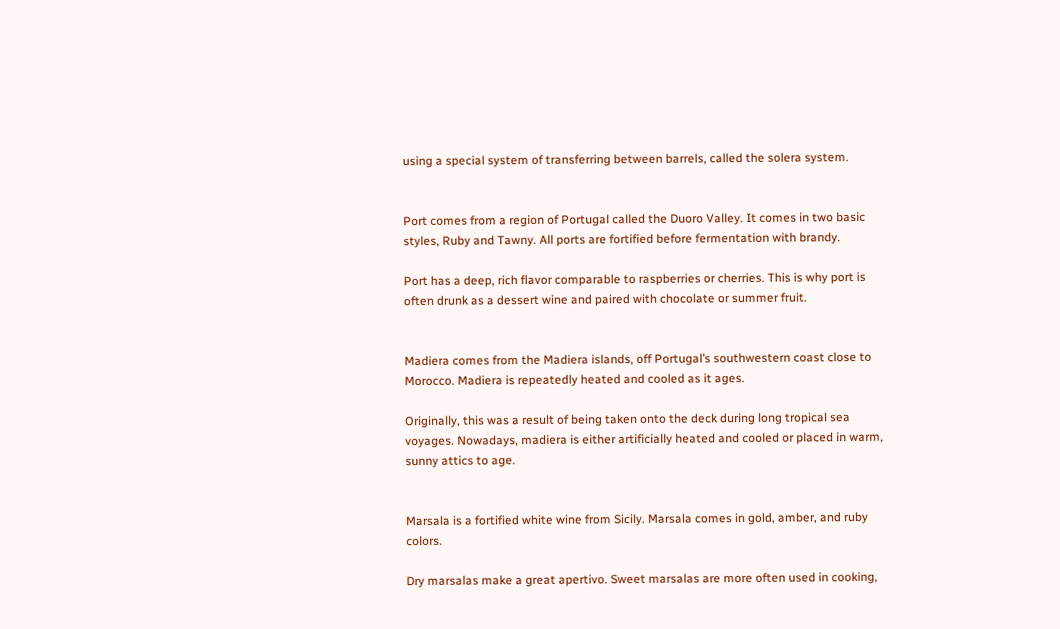using a special system of transferring between barrels, called the solera system.


Port comes from a region of Portugal called the Duoro Valley. It comes in two basic styles, Ruby and Tawny. All ports are fortified before fermentation with brandy.

Port has a deep, rich flavor comparable to raspberries or cherries. This is why port is often drunk as a dessert wine and paired with chocolate or summer fruit.


Madiera comes from the Madiera islands, off Portugal’s southwestern coast close to Morocco. Madiera is repeatedly heated and cooled as it ages.

Originally, this was a result of being taken onto the deck during long tropical sea voyages. Nowadays, madiera is either artificially heated and cooled or placed in warm, sunny attics to age.


Marsala is a fortified white wine from Sicily. Marsala comes in gold, amber, and ruby colors.

Dry marsalas make a great apertivo. Sweet marsalas are more often used in cooking,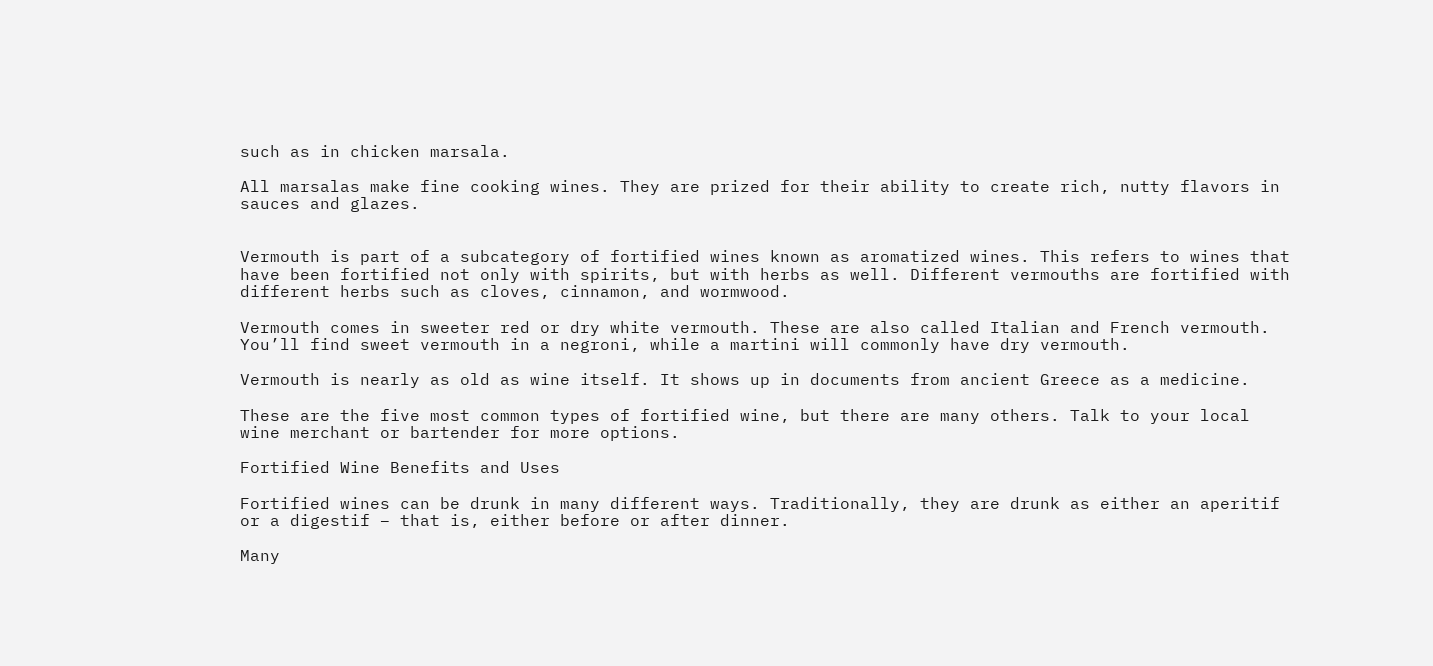such as in chicken marsala.

All marsalas make fine cooking wines. They are prized for their ability to create rich, nutty flavors in sauces and glazes.


Vermouth is part of a subcategory of fortified wines known as aromatized wines. This refers to wines that have been fortified not only with spirits, but with herbs as well. Different vermouths are fortified with different herbs such as cloves, cinnamon, and wormwood.

Vermouth comes in sweeter red or dry white vermouth. These are also called Italian and French vermouth. You’ll find sweet vermouth in a negroni, while a martini will commonly have dry vermouth.

Vermouth is nearly as old as wine itself. It shows up in documents from ancient Greece as a medicine.

These are the five most common types of fortified wine, but there are many others. Talk to your local wine merchant or bartender for more options.

Fortified Wine Benefits and Uses

Fortified wines can be drunk in many different ways. Traditionally, they are drunk as either an aperitif or a digestif – that is, either before or after dinner.

Many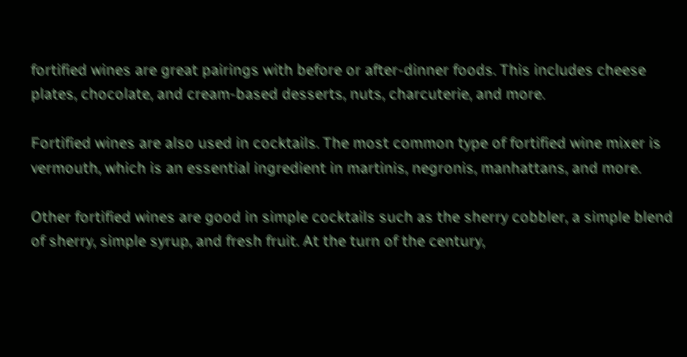fortified wines are great pairings with before or after-dinner foods. This includes cheese plates, chocolate, and cream-based desserts, nuts, charcuterie, and more.

Fortified wines are also used in cocktails. The most common type of fortified wine mixer is vermouth, which is an essential ingredient in martinis, negronis, manhattans, and more.

Other fortified wines are good in simple cocktails such as the sherry cobbler, a simple blend of sherry, simple syrup, and fresh fruit. At the turn of the century,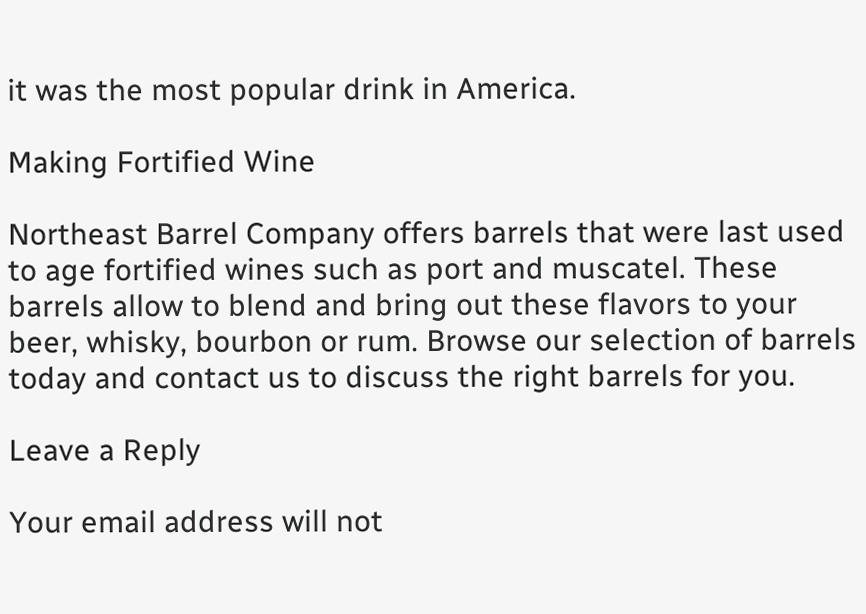it was the most popular drink in America.

Making Fortified Wine

Northeast Barrel Company offers barrels that were last used to age fortified wines such as port and muscatel. These barrels allow to blend and bring out these flavors to your beer, whisky, bourbon or rum. Browse our selection of barrels today and contact us to discuss the right barrels for you.

Leave a Reply

Your email address will not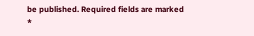be published. Required fields are marked *